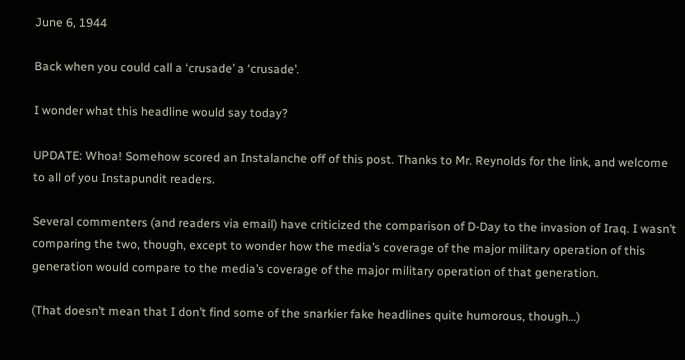June 6, 1944

Back when you could call a ‘crusade’ a ‘crusade’.

I wonder what this headline would say today?

UPDATE: Whoa! Somehow scored an Instalanche off of this post. Thanks to Mr. Reynolds for the link, and welcome to all of you Instapundit readers.

Several commenters (and readers via email) have criticized the comparison of D-Day to the invasion of Iraq. I wasn’t comparing the two, though, except to wonder how the media’s coverage of the major military operation of this generation would compare to the media’s coverage of the major military operation of that generation.

(That doesn’t mean that I don’t find some of the snarkier fake headlines quite humorous, though…)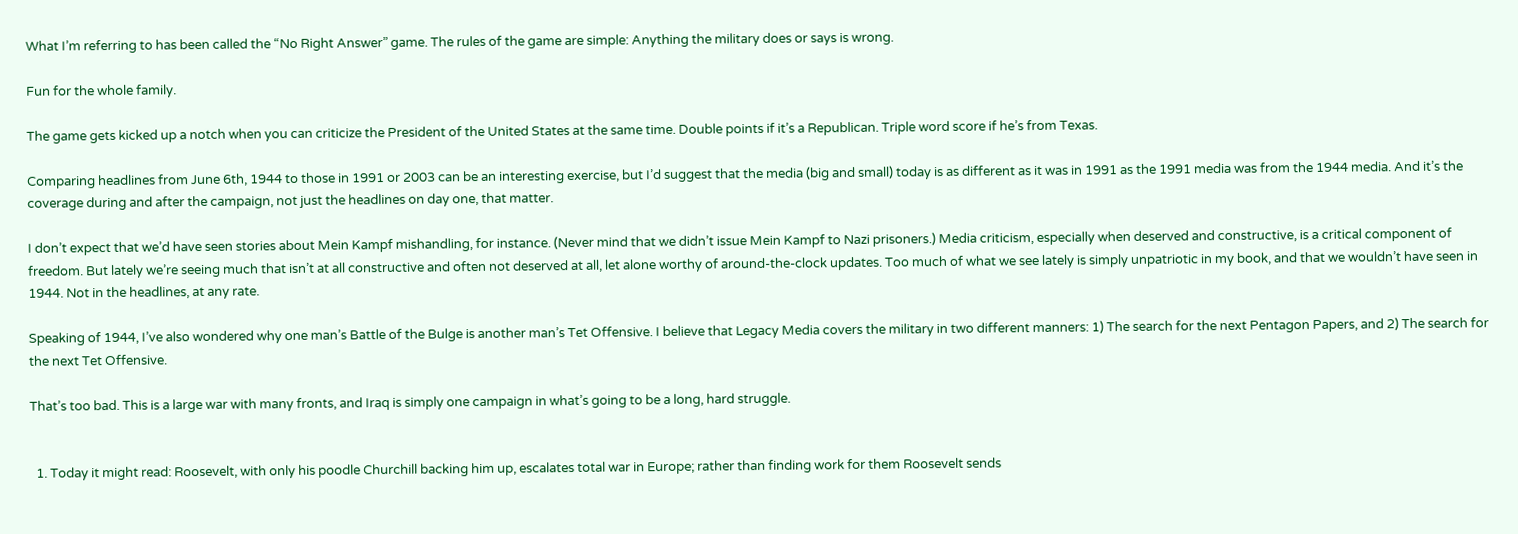What I’m referring to has been called the “No Right Answer” game. The rules of the game are simple: Anything the military does or says is wrong.

Fun for the whole family.

The game gets kicked up a notch when you can criticize the President of the United States at the same time. Double points if it’s a Republican. Triple word score if he’s from Texas.

Comparing headlines from June 6th, 1944 to those in 1991 or 2003 can be an interesting exercise, but I’d suggest that the media (big and small) today is as different as it was in 1991 as the 1991 media was from the 1944 media. And it’s the coverage during and after the campaign, not just the headlines on day one, that matter.

I don’t expect that we’d have seen stories about Mein Kampf mishandling, for instance. (Never mind that we didn’t issue Mein Kampf to Nazi prisoners.) Media criticism, especially when deserved and constructive, is a critical component of freedom. But lately we’re seeing much that isn’t at all constructive and often not deserved at all, let alone worthy of around-the-clock updates. Too much of what we see lately is simply unpatriotic in my book, and that we wouldn’t have seen in 1944. Not in the headlines, at any rate.

Speaking of 1944, I’ve also wondered why one man’s Battle of the Bulge is another man’s Tet Offensive. I believe that Legacy Media covers the military in two different manners: 1) The search for the next Pentagon Papers, and 2) The search for the next Tet Offensive.

That’s too bad. This is a large war with many fronts, and Iraq is simply one campaign in what’s going to be a long, hard struggle.


  1. Today it might read: Roosevelt, with only his poodle Churchill backing him up, escalates total war in Europe; rather than finding work for them Roosevelt sends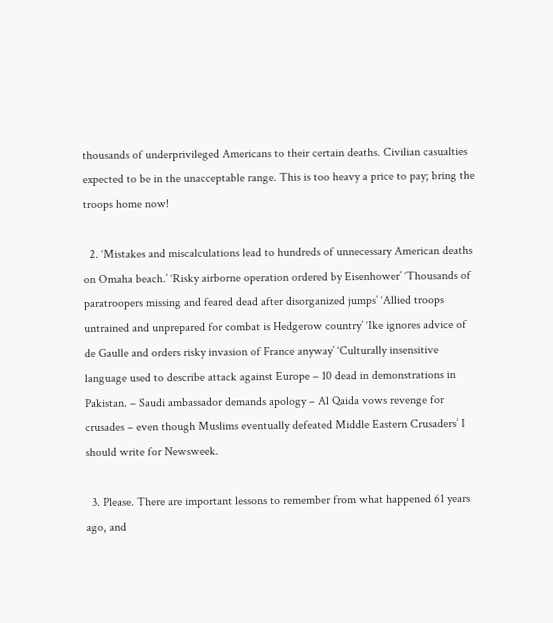thousands of underprivileged Americans to their certain deaths. Civilian casualties expected to be in the unacceptable range. This is too heavy a price to pay; bring the troops home now!

  2. ‘Mistakes and miscalculations lead to hundreds of unnecessary American deaths on Omaha beach.’ ‘Risky airborne operation ordered by Eisenhower’ ‘Thousands of paratroopers missing and feared dead after disorganized jumps’ ‘Allied troops untrained and unprepared for combat is Hedgerow country’ ‘Ike ignores advice of de Gaulle and orders risky invasion of France anyway’ ‘Culturally insensitive language used to describe attack against Europe – 10 dead in demonstrations in Pakistan. – Saudi ambassador demands apology – Al Qaida vows revenge for crusades – even though Muslims eventually defeated Middle Eastern Crusaders’ I should write for Newsweek.

  3. Please. There are important lessons to remember from what happened 61 years ago, and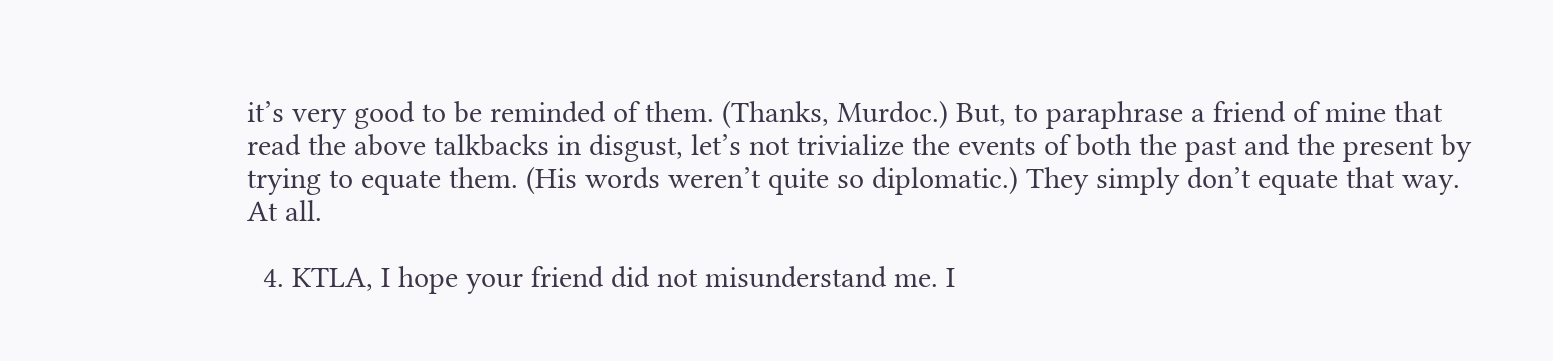it’s very good to be reminded of them. (Thanks, Murdoc.) But, to paraphrase a friend of mine that read the above talkbacks in disgust, let’s not trivialize the events of both the past and the present by trying to equate them. (His words weren’t quite so diplomatic.) They simply don’t equate that way. At all.

  4. KTLA, I hope your friend did not misunderstand me. I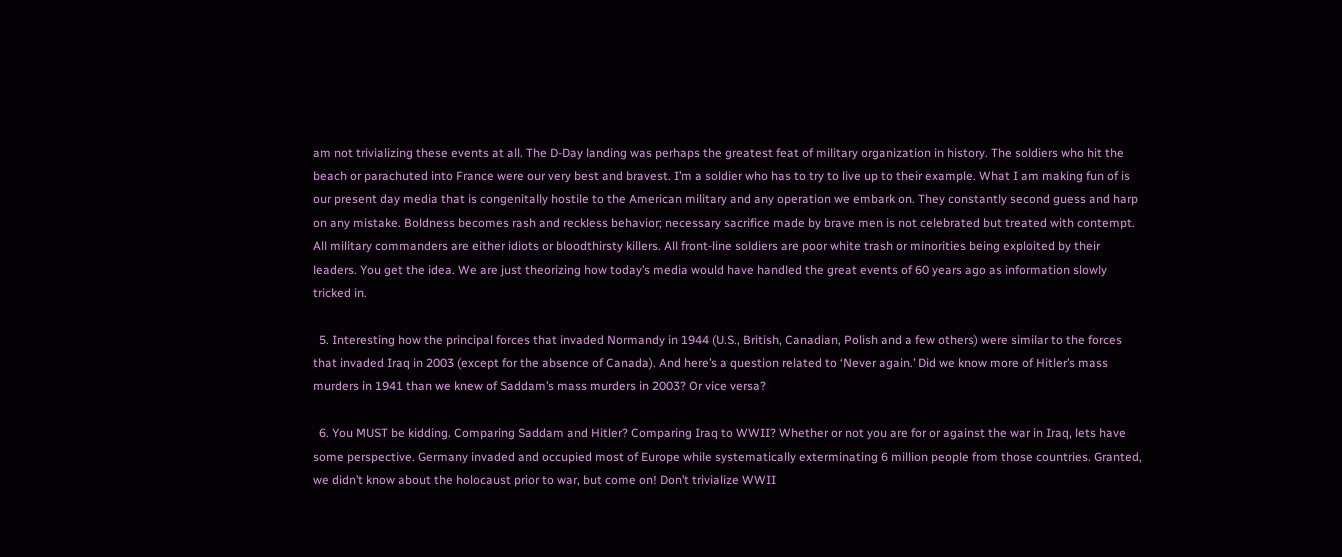am not trivializing these events at all. The D-Day landing was perhaps the greatest feat of military organization in history. The soldiers who hit the beach or parachuted into France were our very best and bravest. I’m a soldier who has to try to live up to their example. What I am making fun of is our present day media that is congenitally hostile to the American military and any operation we embark on. They constantly second guess and harp on any mistake. Boldness becomes rash and reckless behavior; necessary sacrifice made by brave men is not celebrated but treated with contempt. All military commanders are either idiots or bloodthirsty killers. All front-line soldiers are poor white trash or minorities being exploited by their leaders. You get the idea. We are just theorizing how today’s media would have handled the great events of 60 years ago as information slowly tricked in.

  5. Interesting how the principal forces that invaded Normandy in 1944 (U.S., British, Canadian, Polish and a few others) were similar to the forces that invaded Iraq in 2003 (except for the absence of Canada). And here’s a question related to ‘Never again.’ Did we know more of Hitler’s mass murders in 1941 than we knew of Saddam’s mass murders in 2003? Or vice versa?

  6. You MUST be kidding. Comparing Saddam and Hitler? Comparing Iraq to WWII? Whether or not you are for or against the war in Iraq, lets have some perspective. Germany invaded and occupied most of Europe while systematically exterminating 6 million people from those countries. Granted, we didn’t know about the holocaust prior to war, but come on! Don’t trivialize WWII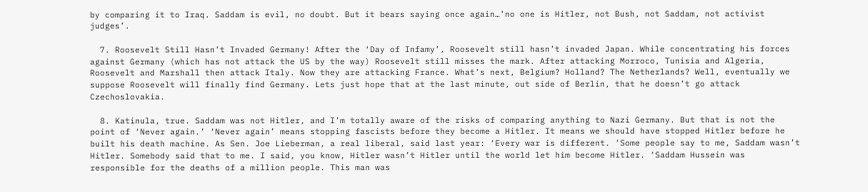by comparing it to Iraq. Saddam is evil, no doubt. But it bears saying once again…’no one is Hitler, not Bush, not Saddam, not activist judges’.

  7. Roosevelt Still Hasn’t Invaded Germany! After the ‘Day of Infamy’, Roosevelt still hasn’t invaded Japan. While concentrating his forces against Germany (which has not attack the US by the way) Roosevelt still misses the mark. After attacking Morroco, Tunisia and Algeria, Roosevelt and Marshall then attack Italy. Now they are attacking France. What’s next, Belgium? Holland? The Netherlands? Well, eventually we suppose Roosevelt will finally find Germany. Lets just hope that at the last minute, out side of Berlin, that he doesn’t go attack Czechoslovakia.

  8. Katinula, true. Saddam was not Hitler, and I’m totally aware of the risks of comparing anything to Nazi Germany. But that is not the point of ‘Never again.’ ‘Never again’ means stopping fascists before they become a Hitler. It means we should have stopped Hitler before he built his death machine. As Sen. Joe Lieberman, a real liberal, said last year: ‘Every war is different. ‘Some people say to me, Saddam wasn’t Hitler. Somebody said that to me. I said, you know, Hitler wasn’t Hitler until the world let him become Hitler. ‘Saddam Hussein was responsible for the deaths of a million people. This man was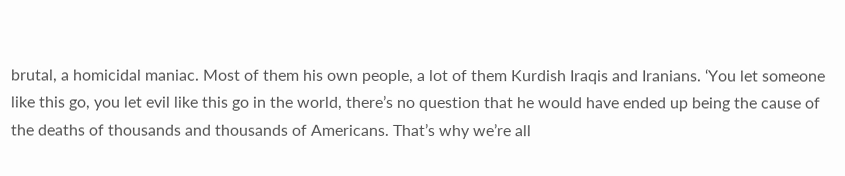brutal, a homicidal maniac. Most of them his own people, a lot of them Kurdish Iraqis and Iranians. ‘You let someone like this go, you let evil like this go in the world, there’s no question that he would have ended up being the cause of the deaths of thousands and thousands of Americans. That’s why we’re all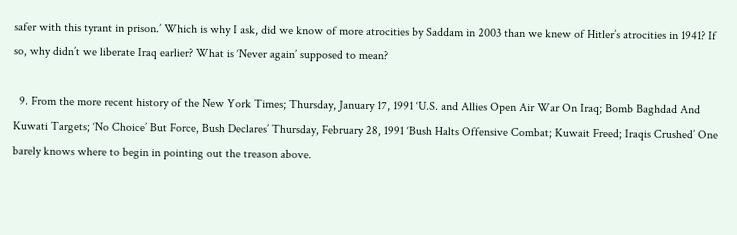safer with this tyrant in prison.’ Which is why I ask, did we know of more atrocities by Saddam in 2003 than we knew of Hitler’s atrocities in 1941? If so, why didn’t we liberate Iraq earlier? What is ‘Never again’ supposed to mean?

  9. From the more recent history of the New York Times; Thursday, January 17, 1991 ‘U.S. and Allies Open Air War On Iraq; Bomb Baghdad And Kuwati Targets; ‘No Choice’ But Force, Bush Declares’ Thursday, February 28, 1991 ‘Bush Halts Offensive Combat; Kuwait Freed; Iraqis Crushed’ One barely knows where to begin in pointing out the treason above.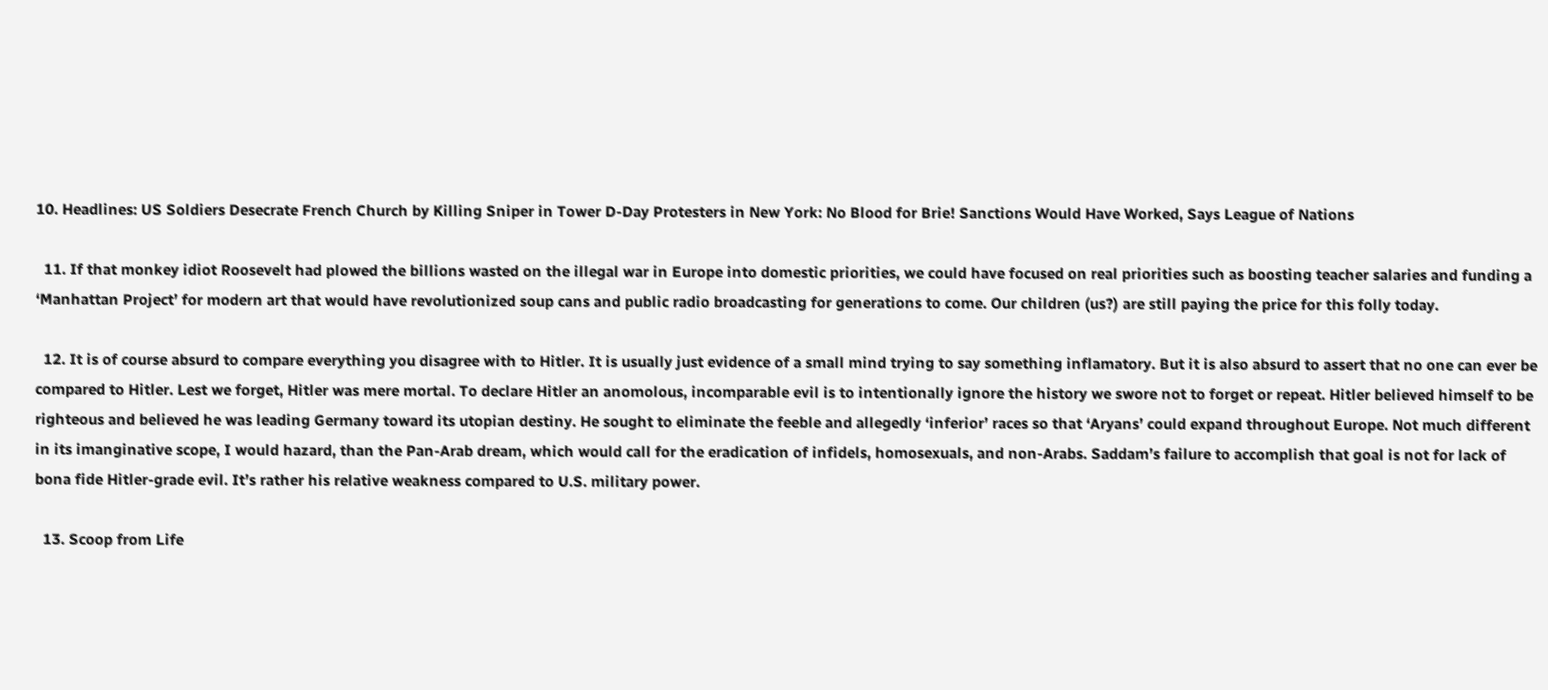10. Headlines: US Soldiers Desecrate French Church by Killing Sniper in Tower D-Day Protesters in New York: No Blood for Brie! Sanctions Would Have Worked, Says League of Nations

  11. If that monkey idiot Roosevelt had plowed the billions wasted on the illegal war in Europe into domestic priorities, we could have focused on real priorities such as boosting teacher salaries and funding a ‘Manhattan Project’ for modern art that would have revolutionized soup cans and public radio broadcasting for generations to come. Our children (us?) are still paying the price for this folly today.

  12. It is of course absurd to compare everything you disagree with to Hitler. It is usually just evidence of a small mind trying to say something inflamatory. But it is also absurd to assert that no one can ever be compared to Hitler. Lest we forget, Hitler was mere mortal. To declare Hitler an anomolous, incomparable evil is to intentionally ignore the history we swore not to forget or repeat. Hitler believed himself to be righteous and believed he was leading Germany toward its utopian destiny. He sought to eliminate the feeble and allegedly ‘inferior’ races so that ‘Aryans’ could expand throughout Europe. Not much different in its imanginative scope, I would hazard, than the Pan-Arab dream, which would call for the eradication of infidels, homosexuals, and non-Arabs. Saddam’s failure to accomplish that goal is not for lack of bona fide Hitler-grade evil. It’s rather his relative weakness compared to U.S. military power.

  13. Scoop from Life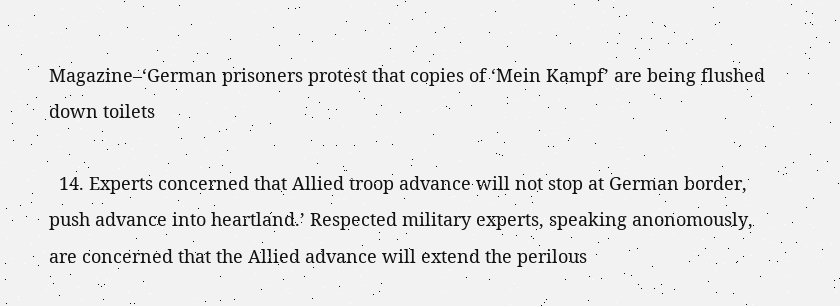Magazine–‘German prisoners protest that copies of ‘Mein Kampf’ are being flushed down toilets

  14. Experts concerned that Allied troop advance will not stop at German border, push advance into heartland.’ Respected military experts, speaking anonomously, are concerned that the Allied advance will extend the perilous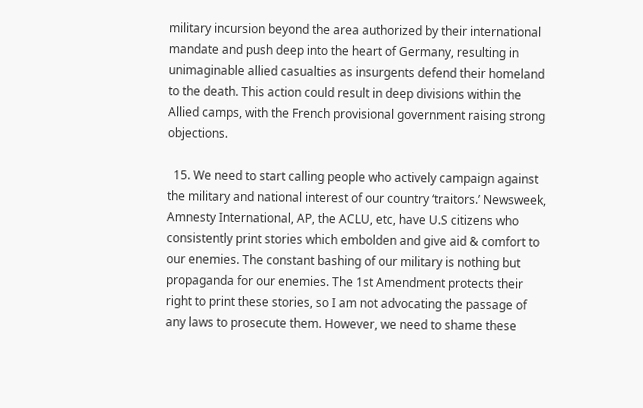military incursion beyond the area authorized by their international mandate and push deep into the heart of Germany, resulting in unimaginable allied casualties as insurgents defend their homeland to the death. This action could result in deep divisions within the Allied camps, with the French provisional government raising strong objections.

  15. We need to start calling people who actively campaign against the military and national interest of our country ‘traitors.’ Newsweek, Amnesty International, AP, the ACLU, etc, have U.S citizens who consistently print stories which embolden and give aid & comfort to our enemies. The constant bashing of our military is nothing but propaganda for our enemies. The 1st Amendment protects their right to print these stories, so I am not advocating the passage of any laws to prosecute them. However, we need to shame these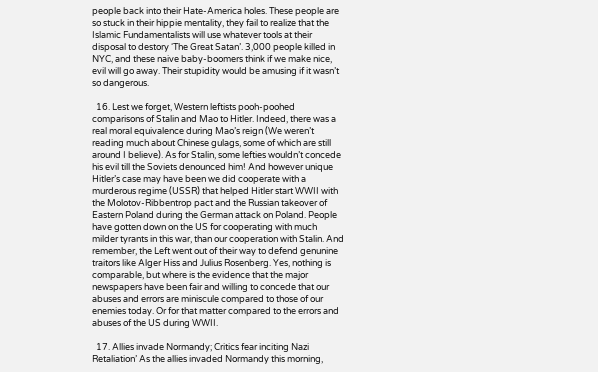people back into their Hate-America holes. These people are so stuck in their hippie mentality, they fail to realize that the Islamic Fundamentalists will use whatever tools at their disposal to destory ‘The Great Satan’. 3,000 people killed in NYC, and these naive baby-boomers think if we make nice, evil will go away. Their stupidity would be amusing if it wasn’t so dangerous.

  16. Lest we forget, Western leftists pooh-poohed comparisons of Stalin and Mao to Hitler. Indeed, there was a real moral equivalence during Mao’s reign (We weren’t reading much about Chinese gulags, some of which are still around I believe). As for Stalin, some lefties wouldn’t concede his evil till the Soviets denounced him! And however unique Hitler’s case may have been we did cooperate with a murderous regime (USSR) that helped Hitler start WWII with the Molotov-Ribbentrop pact and the Russian takeover of Eastern Poland during the German attack on Poland. People have gotten down on the US for cooperating with much milder tyrants in this war, than our cooperation with Stalin. And remember, the Left went out of their way to defend genunine traitors like Alger Hiss and Julius Rosenberg. Yes, nothing is comparable, but where is the evidence that the major newspapers have been fair and willing to concede that our abuses and errors are miniscule compared to those of our enemies today. Or for that matter compared to the errors and abuses of the US during WWII.

  17. Allies invade Normandy; Critics fear inciting Nazi Retaliation’ As the allies invaded Normandy this morning,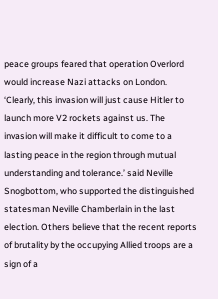peace groups feared that operation Overlord would increase Nazi attacks on London. ‘Clearly, this invasion will just cause Hitler to launch more V2 rockets against us. The invasion will make it difficult to come to a lasting peace in the region through mutual understanding and tolerance.’ said Neville Snogbottom, who supported the distinguished statesman Neville Chamberlain in the last election. Others believe that the recent reports of brutality by the occupying Allied troops are a sign of a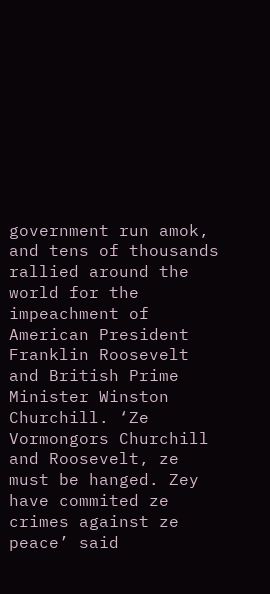government run amok, and tens of thousands rallied around the world for the impeachment of American President Franklin Roosevelt and British Prime Minister Winston Churchill. ‘Ze Vormongors Churchill and Roosevelt, ze must be hanged. Zey have commited ze crimes against ze peace’ said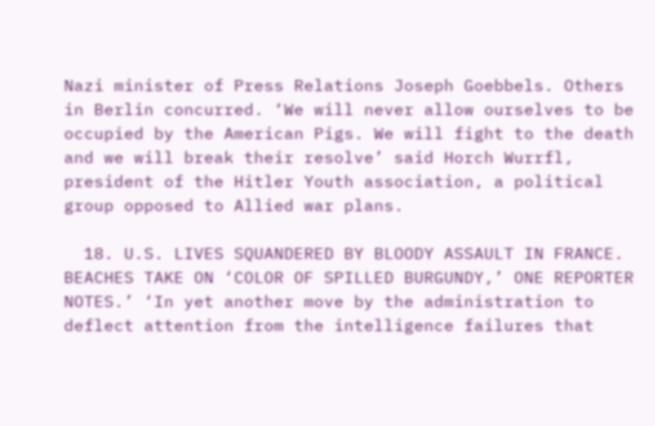Nazi minister of Press Relations Joseph Goebbels. Others in Berlin concurred. ‘We will never allow ourselves to be occupied by the American Pigs. We will fight to the death and we will break their resolve’ said Horch Wurrfl, president of the Hitler Youth association, a political group opposed to Allied war plans.

  18. U.S. LIVES SQUANDERED BY BLOODY ASSAULT IN FRANCE. BEACHES TAKE ON ‘COLOR OF SPILLED BURGUNDY,’ ONE REPORTER NOTES.’ ‘In yet another move by the administration to deflect attention from the intelligence failures that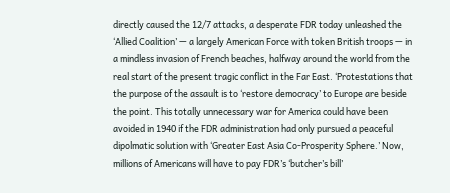directly caused the 12/7 attacks, a desperate FDR today unleashed the ‘Allied Coalition’ — a largely American Force with token British troops — in a mindless invasion of French beaches, halfway around the world from the real start of the present tragic conflict in the Far East. ‘Protestations that the purpose of the assault is to ‘restore democracy’ to Europe are beside the point. This totally unnecessary war for America could have been avoided in 1940 if the FDR administration had only pursued a peaceful dipolmatic solution with ‘Greater East Asia Co-Prosperity Sphere.’ Now, millions of Americans will have to pay FDR’s ‘butcher’s bill’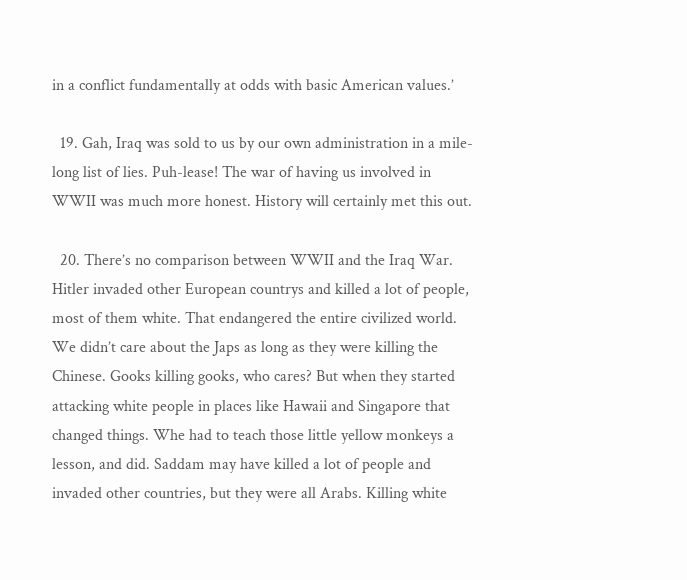in a conflict fundamentally at odds with basic American values.’

  19. Gah, Iraq was sold to us by our own administration in a mile-long list of lies. Puh-lease! The war of having us involved in WWII was much more honest. History will certainly met this out.

  20. There’s no comparison between WWII and the Iraq War. Hitler invaded other European countrys and killed a lot of people, most of them white. That endangered the entire civilized world. We didn’t care about the Japs as long as they were killing the Chinese. Gooks killing gooks, who cares? But when they started attacking white people in places like Hawaii and Singapore that changed things. Whe had to teach those little yellow monkeys a lesson, and did. Saddam may have killed a lot of people and invaded other countries, but they were all Arabs. Killing white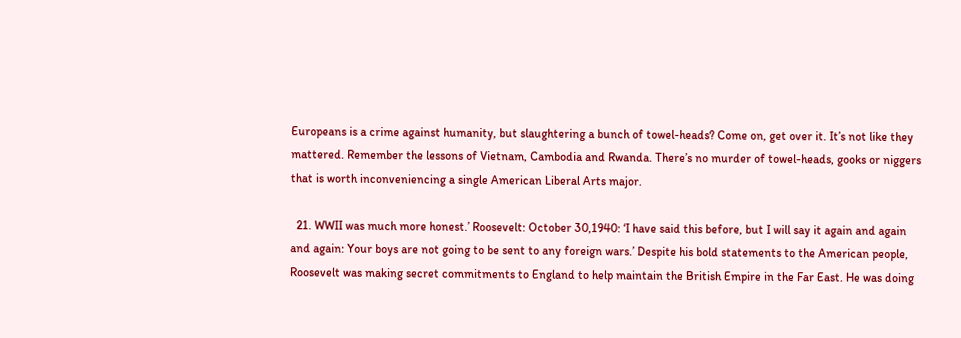Europeans is a crime against humanity, but slaughtering a bunch of towel-heads? Come on, get over it. It’s not like they mattered. Remember the lessons of Vietnam, Cambodia and Rwanda. There’s no murder of towel-heads, gooks or niggers that is worth inconveniencing a single American Liberal Arts major.

  21. WWII was much more honest.’ Roosevelt: October 30,1940: ‘I have said this before, but I will say it again and again and again: Your boys are not going to be sent to any foreign wars.’ Despite his bold statements to the American people, Roosevelt was making secret commitments to England to help maintain the British Empire in the Far East. He was doing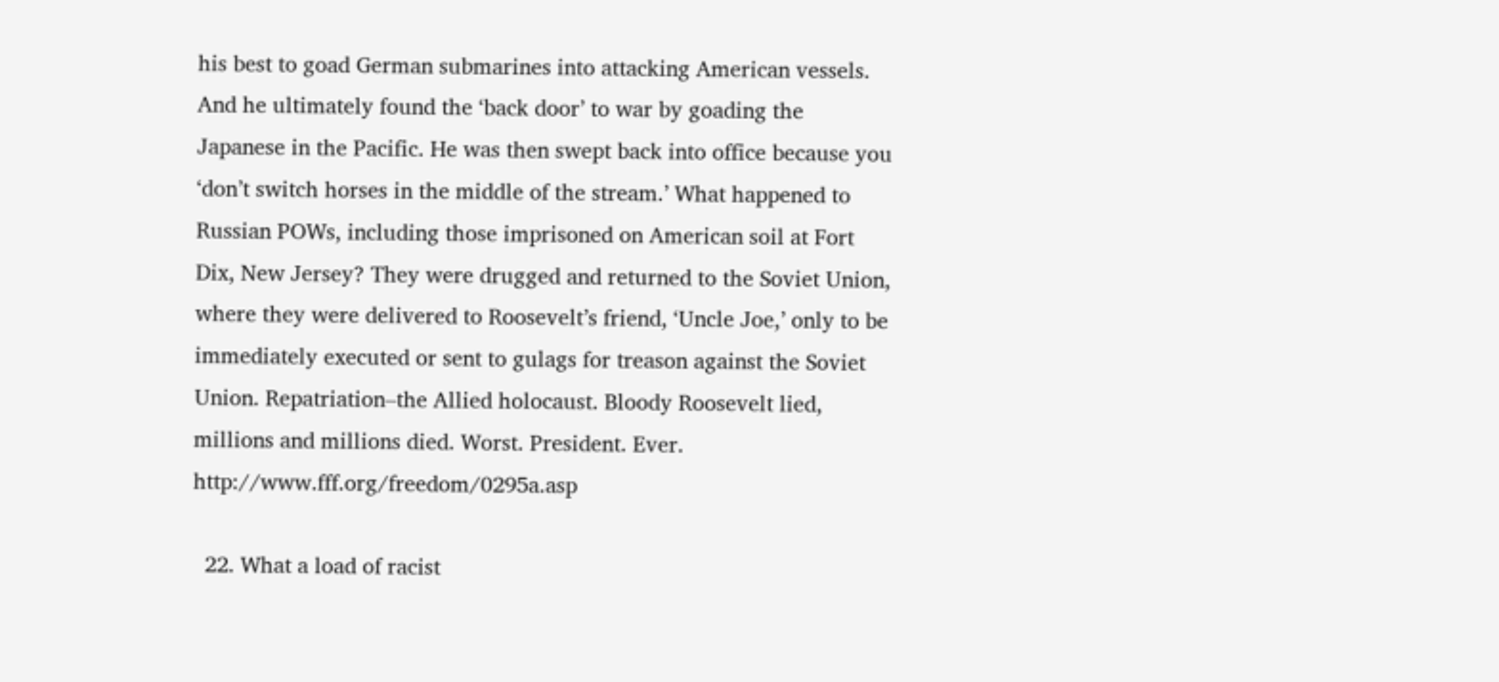his best to goad German submarines into attacking American vessels. And he ultimately found the ‘back door’ to war by goading the Japanese in the Pacific. He was then swept back into office because you ‘don’t switch horses in the middle of the stream.’ What happened to Russian POWs, including those imprisoned on American soil at Fort Dix, New Jersey? They were drugged and returned to the Soviet Union, where they were delivered to Roosevelt’s friend, ‘Uncle Joe,’ only to be immediately executed or sent to gulags for treason against the Soviet Union. Repatriation–the Allied holocaust. Bloody Roosevelt lied, millions and millions died. Worst. President. Ever. http://www.fff.org/freedom/0295a.asp

  22. What a load of racist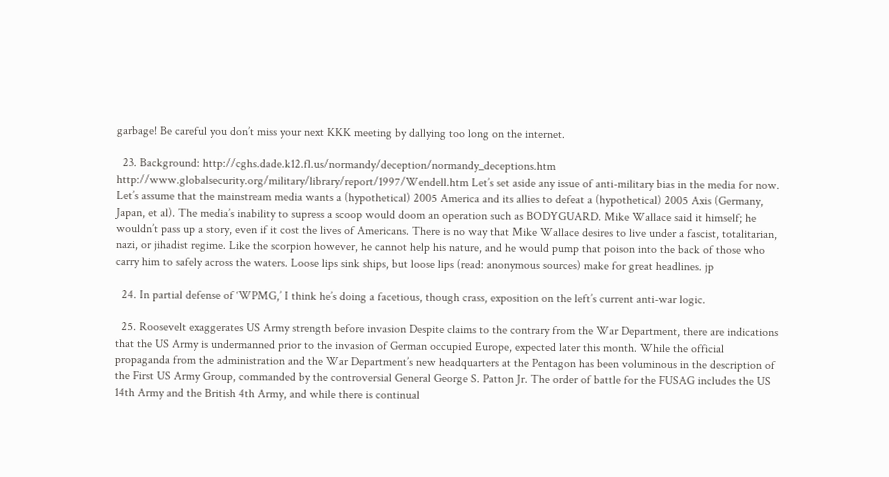garbage! Be careful you don’t miss your next KKK meeting by dallying too long on the internet.

  23. Background: http://cghs.dade.k12.fl.us/normandy/deception/normandy_deceptions.htm http://www.globalsecurity.org/military/library/report/1997/Wendell.htm Let’s set aside any issue of anti-military bias in the media for now. Let’s assume that the mainstream media wants a (hypothetical) 2005 America and its allies to defeat a (hypothetical) 2005 Axis (Germany, Japan, et al). The media’s inability to supress a scoop would doom an operation such as BODYGUARD. Mike Wallace said it himself; he wouldn’t pass up a story, even if it cost the lives of Americans. There is no way that Mike Wallace desires to live under a fascist, totalitarian, nazi, or jihadist regime. Like the scorpion however, he cannot help his nature, and he would pump that poison into the back of those who carry him to safely across the waters. Loose lips sink ships, but loose lips (read: anonymous sources) make for great headlines. jp

  24. In partial defense of ‘WPMG,’ I think he’s doing a facetious, though crass, exposition on the left’s current anti-war logic.

  25. Roosevelt exaggerates US Army strength before invasion Despite claims to the contrary from the War Department, there are indications that the US Army is undermanned prior to the invasion of German occupied Europe, expected later this month. While the official propaganda from the administration and the War Department’s new headquarters at the Pentagon has been voluminous in the description of the First US Army Group, commanded by the controversial General George S. Patton Jr. The order of battle for the FUSAG includes the US 14th Army and the British 4th Army, and while there is continual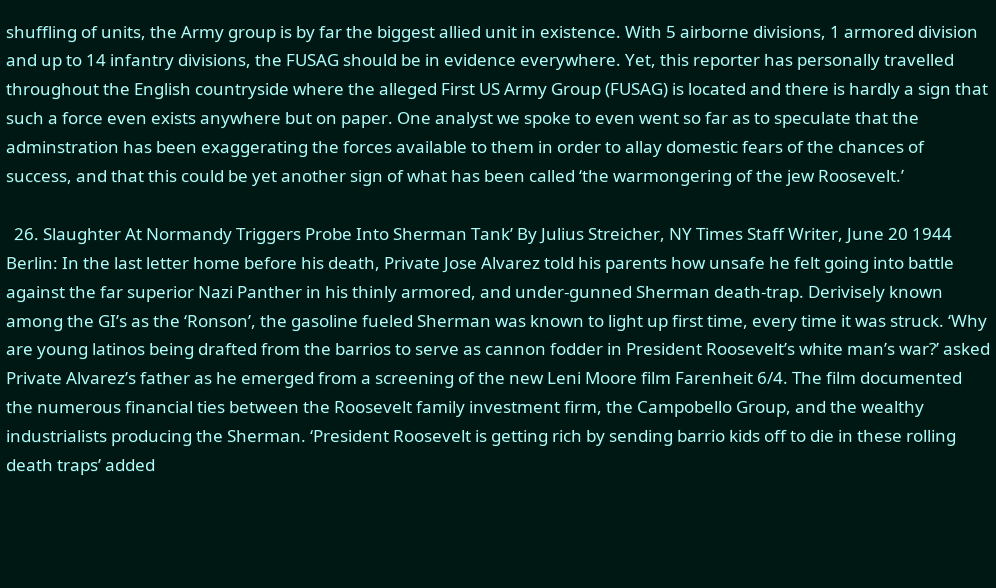shuffling of units, the Army group is by far the biggest allied unit in existence. With 5 airborne divisions, 1 armored division and up to 14 infantry divisions, the FUSAG should be in evidence everywhere. Yet, this reporter has personally travelled throughout the English countryside where the alleged First US Army Group (FUSAG) is located and there is hardly a sign that such a force even exists anywhere but on paper. One analyst we spoke to even went so far as to speculate that the adminstration has been exaggerating the forces available to them in order to allay domestic fears of the chances of success, and that this could be yet another sign of what has been called ‘the warmongering of the jew Roosevelt.’

  26. Slaughter At Normandy Triggers Probe Into Sherman Tank’ By Julius Streicher, NY Times Staff Writer, June 20 1944 Berlin: In the last letter home before his death, Private Jose Alvarez told his parents how unsafe he felt going into battle against the far superior Nazi Panther in his thinly armored, and under-gunned Sherman death-trap. Derivisely known among the GI’s as the ‘Ronson’, the gasoline fueled Sherman was known to light up first time, every time it was struck. ‘Why are young latinos being drafted from the barrios to serve as cannon fodder in President Roosevelt’s white man’s war?’ asked Private Alvarez’s father as he emerged from a screening of the new Leni Moore film Farenheit 6/4. The film documented the numerous financial ties between the Roosevelt family investment firm, the Campobello Group, and the wealthy industrialists producing the Sherman. ‘President Roosevelt is getting rich by sending barrio kids off to die in these rolling death traps’ added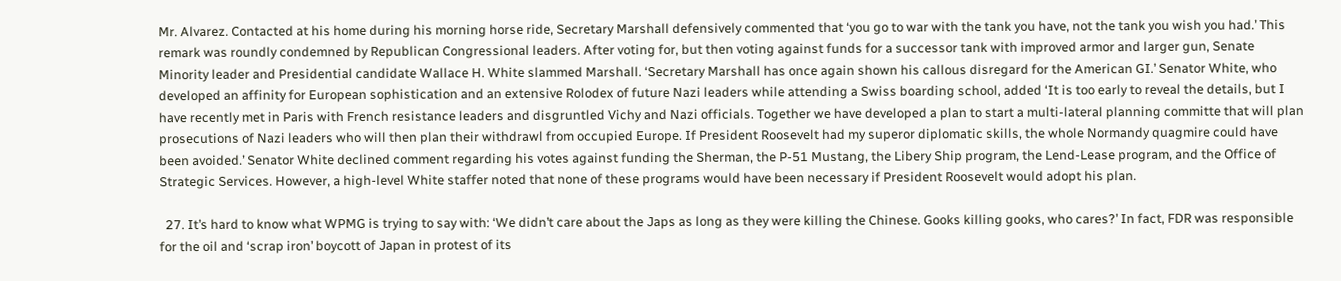Mr. Alvarez. Contacted at his home during his morning horse ride, Secretary Marshall defensively commented that ‘you go to war with the tank you have, not the tank you wish you had.’ This remark was roundly condemned by Republican Congressional leaders. After voting for, but then voting against funds for a successor tank with improved armor and larger gun, Senate Minority leader and Presidential candidate Wallace H. White slammed Marshall. ‘Secretary Marshall has once again shown his callous disregard for the American GI.’ Senator White, who developed an affinity for European sophistication and an extensive Rolodex of future Nazi leaders while attending a Swiss boarding school, added ‘It is too early to reveal the details, but I have recently met in Paris with French resistance leaders and disgruntled Vichy and Nazi officials. Together we have developed a plan to start a multi-lateral planning committe that will plan prosecutions of Nazi leaders who will then plan their withdrawl from occupied Europe. If President Roosevelt had my superor diplomatic skills, the whole Normandy quagmire could have been avoided.’ Senator White declined comment regarding his votes against funding the Sherman, the P-51 Mustang, the Libery Ship program, the Lend-Lease program, and the Office of Strategic Services. However, a high-level White staffer noted that none of these programs would have been necessary if President Roosevelt would adopt his plan.

  27. It’s hard to know what WPMG is trying to say with: ‘We didn’t care about the Japs as long as they were killing the Chinese. Gooks killing gooks, who cares?’ In fact, FDR was responsible for the oil and ‘scrap iron’ boycott of Japan in protest of its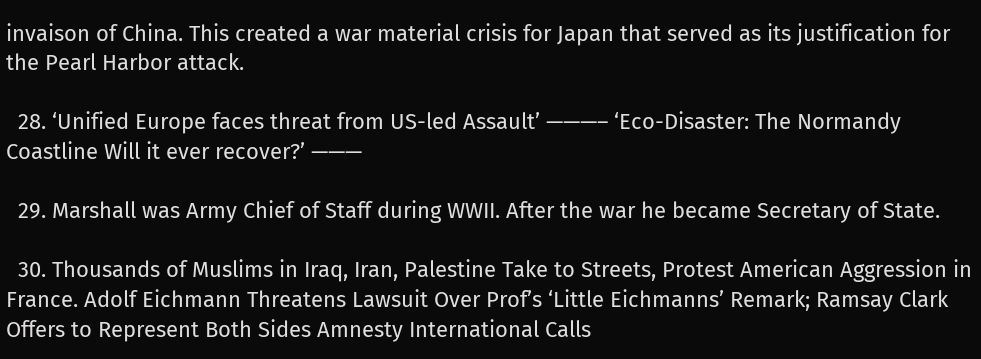invaison of China. This created a war material crisis for Japan that served as its justification for the Pearl Harbor attack.

  28. ‘Unified Europe faces threat from US-led Assault’ ———– ‘Eco-Disaster: The Normandy Coastline Will it ever recover?’ ———

  29. Marshall was Army Chief of Staff during WWII. After the war he became Secretary of State.

  30. Thousands of Muslims in Iraq, Iran, Palestine Take to Streets, Protest American Aggression in France. Adolf Eichmann Threatens Lawsuit Over Prof’s ‘Little Eichmanns’ Remark; Ramsay Clark Offers to Represent Both Sides Amnesty International Calls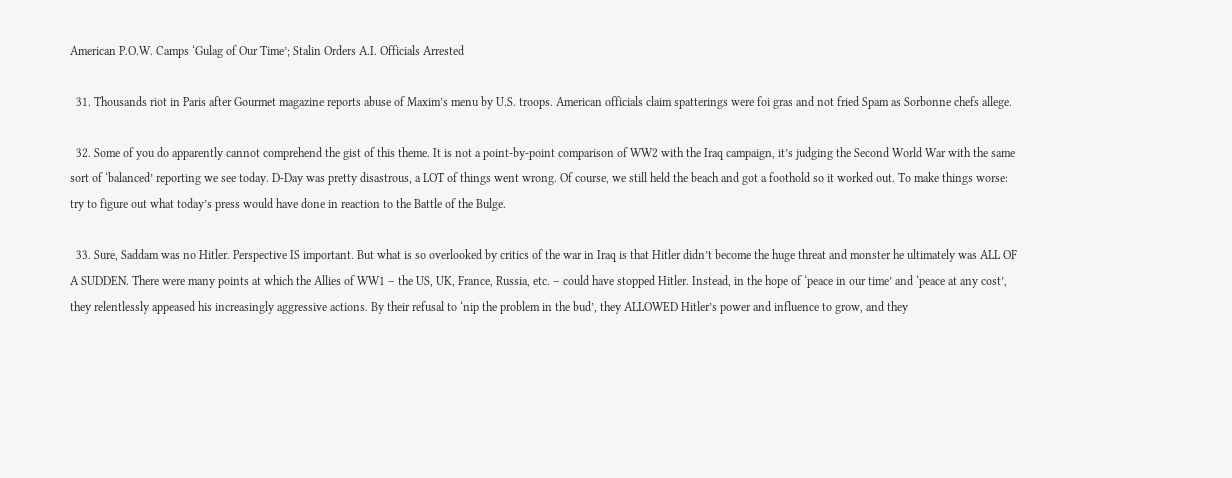American P.O.W. Camps ‘Gulag of Our Time’; Stalin Orders A.I. Officials Arrested

  31. Thousands riot in Paris after Gourmet magazine reports abuse of Maxim’s menu by U.S. troops. American officials claim spatterings were foi gras and not fried Spam as Sorbonne chefs allege.

  32. Some of you do apparently cannot comprehend the gist of this theme. It is not a point-by-point comparison of WW2 with the Iraq campaign, it’s judging the Second World War with the same sort of ‘balanced’ reporting we see today. D-Day was pretty disastrous, a LOT of things went wrong. Of course, we still held the beach and got a foothold so it worked out. To make things worse: try to figure out what today’s press would have done in reaction to the Battle of the Bulge.

  33. Sure, Saddam was no Hitler. Perspective IS important. But what is so overlooked by critics of the war in Iraq is that Hitler didn’t become the huge threat and monster he ultimately was ALL OF A SUDDEN. There were many points at which the Allies of WW1 – the US, UK, France, Russia, etc. – could have stopped Hitler. Instead, in the hope of ‘peace in our time’ and ‘peace at any cost’, they relentlessly appeased his increasingly aggressive actions. By their refusal to ‘nip the problem in the bud’, they ALLOWED Hitler’s power and influence to grow, and they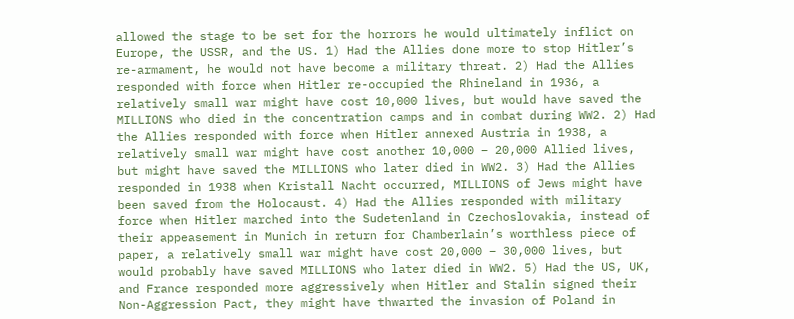allowed the stage to be set for the horrors he would ultimately inflict on Europe, the USSR, and the US. 1) Had the Allies done more to stop Hitler’s re-armament, he would not have become a military threat. 2) Had the Allies responded with force when Hitler re-occupied the Rhineland in 1936, a relatively small war might have cost 10,000 lives, but would have saved the MILLIONS who died in the concentration camps and in combat during WW2. 2) Had the Allies responded with force when Hitler annexed Austria in 1938, a relatively small war might have cost another 10,000 – 20,000 Allied lives, but might have saved the MILLIONS who later died in WW2. 3) Had the Allies responded in 1938 when Kristall Nacht occurred, MILLIONS of Jews might have been saved from the Holocaust. 4) Had the Allies responded with military force when Hitler marched into the Sudetenland in Czechoslovakia, instead of their appeasement in Munich in return for Chamberlain’s worthless piece of paper, a relatively small war might have cost 20,000 – 30,000 lives, but would probably have saved MILLIONS who later died in WW2. 5) Had the US, UK, and France responded more aggressively when Hitler and Stalin signed their Non-Aggression Pact, they might have thwarted the invasion of Poland in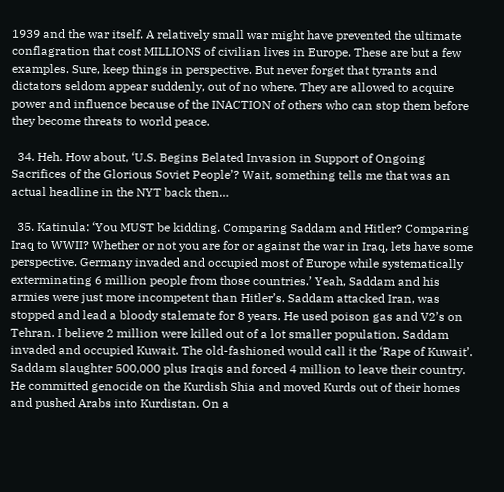1939 and the war itself. A relatively small war might have prevented the ultimate conflagration that cost MILLIONS of civilian lives in Europe. These are but a few examples. Sure, keep things in perspective. But never forget that tyrants and dictators seldom appear suddenly, out of no where. They are allowed to acquire power and influence because of the INACTION of others who can stop them before they become threats to world peace.

  34. Heh. How about, ‘U.S. Begins Belated Invasion in Support of Ongoing Sacrifices of the Glorious Soviet People’? Wait, something tells me that was an actual headline in the NYT back then…

  35. Katinula: ‘You MUST be kidding. Comparing Saddam and Hitler? Comparing Iraq to WWII? Whether or not you are for or against the war in Iraq, lets have some perspective. Germany invaded and occupied most of Europe while systematically exterminating 6 million people from those countries.’ Yeah, Saddam and his armies were just more incompetent than Hitler’s. Saddam attacked Iran, was stopped and lead a bloody stalemate for 8 years. He used poison gas and V2’s on Tehran. I believe 2 million were killed out of a lot smaller population. Saddam invaded and occupied Kuwait. The old-fashioned would call it the ‘Rape of Kuwait’. Saddam slaughter 500,000 plus Iraqis and forced 4 million to leave their country. He committed genocide on the Kurdish Shia and moved Kurds out of their homes and pushed Arabs into Kurdistan. On a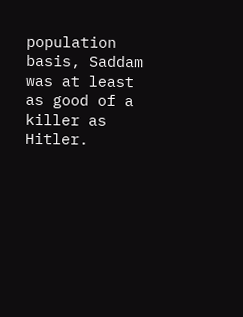population basis, Saddam was at least as good of a killer as Hitler.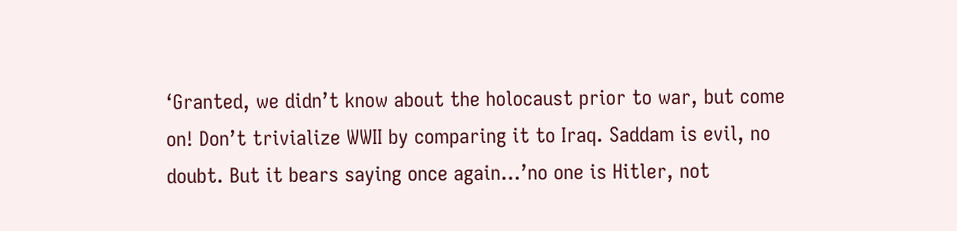‘Granted, we didn’t know about the holocaust prior to war, but come on! Don’t trivialize WWII by comparing it to Iraq. Saddam is evil, no doubt. But it bears saying once again…’no one is Hitler, not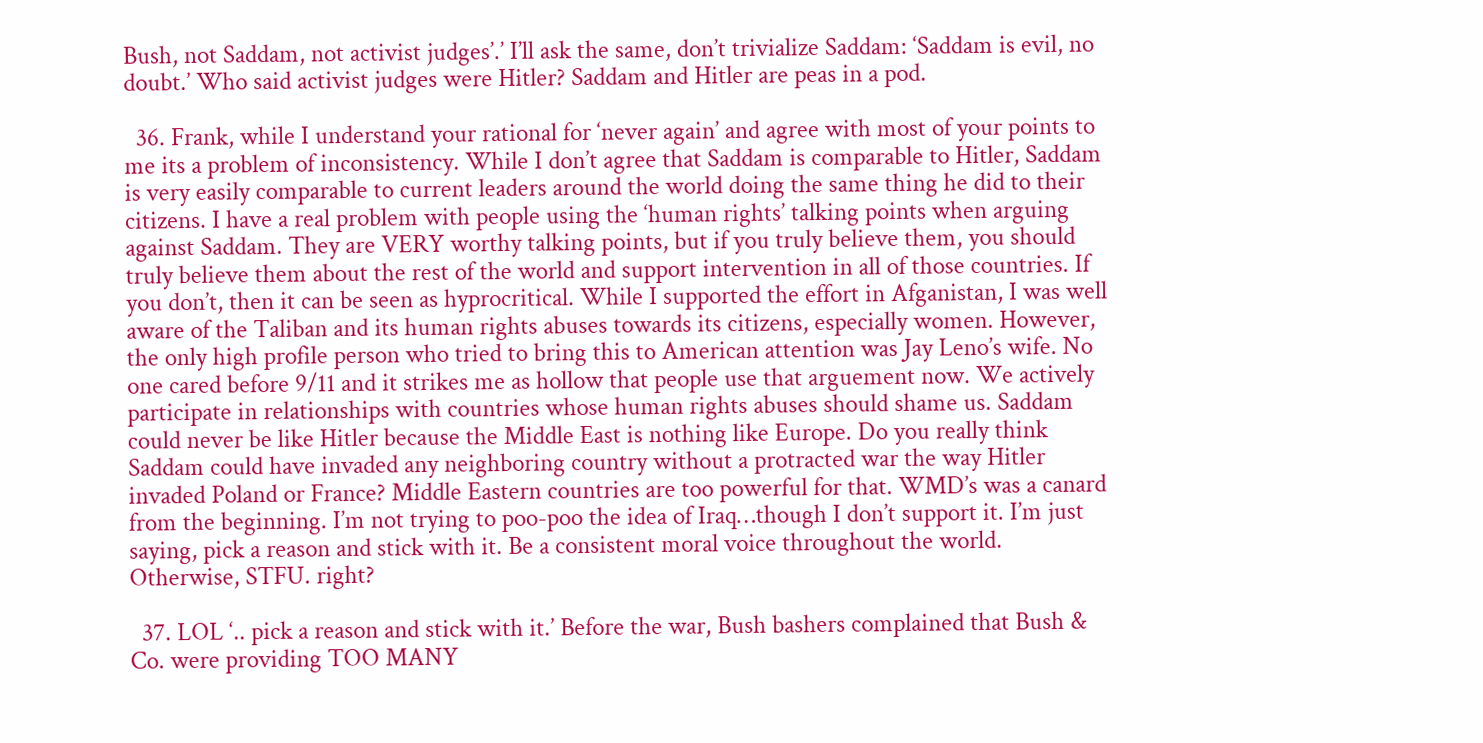Bush, not Saddam, not activist judges’.’ I’ll ask the same, don’t trivialize Saddam: ‘Saddam is evil, no doubt.’ Who said activist judges were Hitler? Saddam and Hitler are peas in a pod.

  36. Frank, while I understand your rational for ‘never again’ and agree with most of your points to me its a problem of inconsistency. While I don’t agree that Saddam is comparable to Hitler, Saddam is very easily comparable to current leaders around the world doing the same thing he did to their citizens. I have a real problem with people using the ‘human rights’ talking points when arguing against Saddam. They are VERY worthy talking points, but if you truly believe them, you should truly believe them about the rest of the world and support intervention in all of those countries. If you don’t, then it can be seen as hyprocritical. While I supported the effort in Afganistan, I was well aware of the Taliban and its human rights abuses towards its citizens, especially women. However, the only high profile person who tried to bring this to American attention was Jay Leno’s wife. No one cared before 9/11 and it strikes me as hollow that people use that arguement now. We actively participate in relationships with countries whose human rights abuses should shame us. Saddam could never be like Hitler because the Middle East is nothing like Europe. Do you really think Saddam could have invaded any neighboring country without a protracted war the way Hitler invaded Poland or France? Middle Eastern countries are too powerful for that. WMD’s was a canard from the beginning. I’m not trying to poo-poo the idea of Iraq…though I don’t support it. I’m just saying, pick a reason and stick with it. Be a consistent moral voice throughout the world. Otherwise, STFU. right?

  37. LOL ‘.. pick a reason and stick with it.’ Before the war, Bush bashers complained that Bush & Co. were providing TOO MANY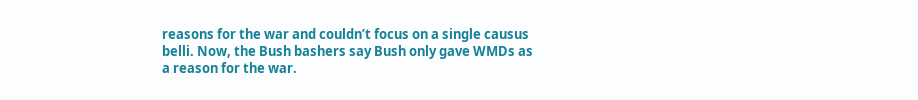reasons for the war and couldn’t focus on a single causus belli. Now, the Bush bashers say Bush only gave WMDs as a reason for the war.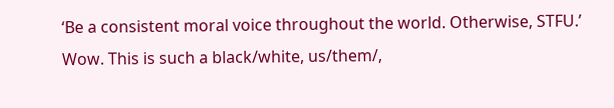‘Be a consistent moral voice throughout the world. Otherwise, STFU.’ Wow. This is such a black/white, us/them/,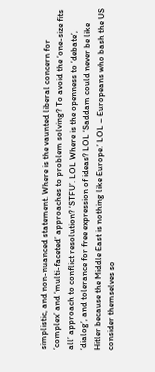simplistic, and non-nuanced statement. Where is the vaunted liberal concern for ‘complex’ and ‘multi-faceted’ approaches to problem solving? To avoid the ‘one-size fits all’ approach to conflict resolution? ‘STFU’. LOL Where is the openness to ‘debate’, ‘dialog’, and tolerance for free expression of ideas? LOL ‘Saddam could never be like Hitler because the Middle East is nothing like Europe.’ LOL – Europeans who bash the US consider themselves so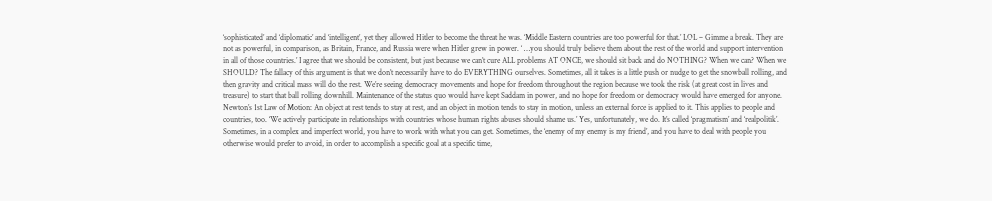‘sophisticated’ and ‘diplomatic’ and ‘intelligent’, yet they allowed Hitler to become the threat he was. ‘Middle Eastern countries are too powerful for that.’ LOL – Gimme a break. They are not as powerful, in comparison, as Britain, France, and Russia were when Hitler grew in power. ‘ …you should truly believe them about the rest of the world and support intervention in all of those countries.’ I agree that we should be consistent, but just because we can’t cure ALL problems AT ONCE, we should sit back and do NOTHING? When we can? When we SHOULD? The fallacy of this argument is that we don’t necessarily have to do EVERYTHING ourselves. Sometimes, all it takes is a little push or nudge to get the snowball rolling, and then gravity and critical mass will do the rest. We’re seeing democracy movements and hope for freedom throughout the region because we took the risk (at great cost in lives and treasure) to start that ball rolling downhill. Maintenance of the status quo would have kept Saddam in power, and no hope for freedom or democracy would have emerged for anyone. Newton’s 1st Law of Motion: An object at rest tends to stay at rest, and an object in motion tends to stay in motion, unless an external force is applied to it. This applies to people and countries, too. ‘We actively participate in relationships with countries whose human rights abuses should shame us.’ Yes, unfortunately, we do. It’s called ‘pragmatism’ and ‘realpolitik’. Sometimes, in a complex and imperfect world, you have to work with what you can get. Sometimes, the ‘enemy of my enemy is my friend’, and you have to deal with people you otherwise would prefer to avoid, in order to accomplish a specific goal at a specific time,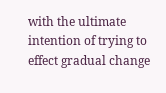with the ultimate intention of trying to effect gradual change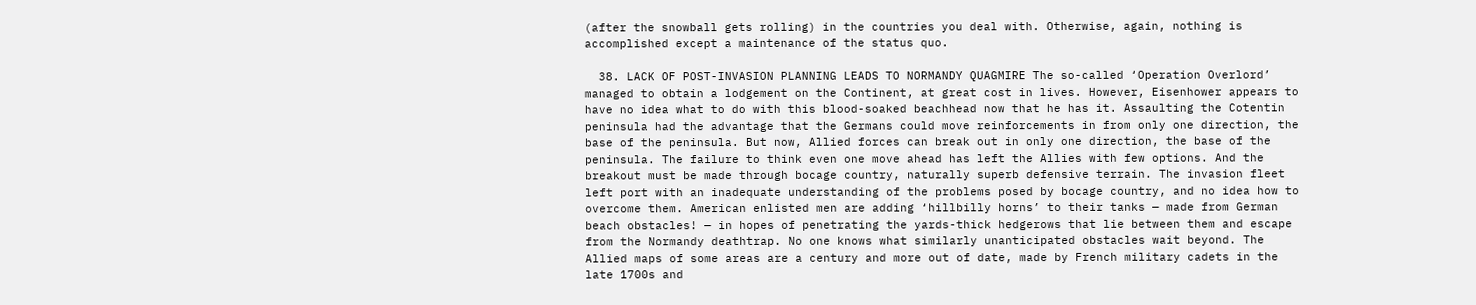(after the snowball gets rolling) in the countries you deal with. Otherwise, again, nothing is accomplished except a maintenance of the status quo.

  38. LACK OF POST-INVASION PLANNING LEADS TO NORMANDY QUAGMIRE The so-called ‘Operation Overlord’ managed to obtain a lodgement on the Continent, at great cost in lives. However, Eisenhower appears to have no idea what to do with this blood-soaked beachhead now that he has it. Assaulting the Cotentin peninsula had the advantage that the Germans could move reinforcements in from only one direction, the base of the peninsula. But now, Allied forces can break out in only one direction, the base of the peninsula. The failure to think even one move ahead has left the Allies with few options. And the breakout must be made through bocage country, naturally superb defensive terrain. The invasion fleet left port with an inadequate understanding of the problems posed by bocage country, and no idea how to overcome them. American enlisted men are adding ‘hillbilly horns’ to their tanks — made from German beach obstacles! — in hopes of penetrating the yards-thick hedgerows that lie between them and escape from the Normandy deathtrap. No one knows what similarly unanticipated obstacles wait beyond. The Allied maps of some areas are a century and more out of date, made by French military cadets in the late 1700s and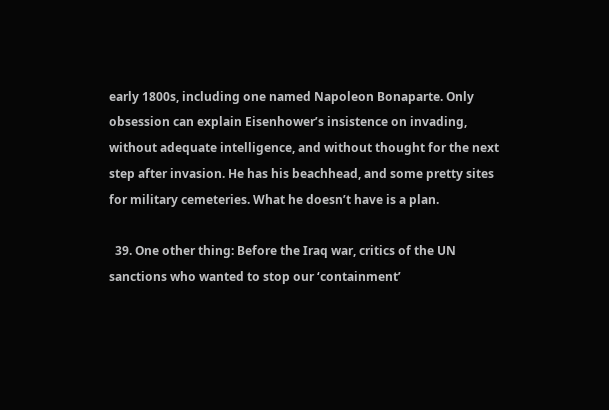early 1800s, including one named Napoleon Bonaparte. Only obsession can explain Eisenhower’s insistence on invading, without adequate intelligence, and without thought for the next step after invasion. He has his beachhead, and some pretty sites for military cemeteries. What he doesn’t have is a plan.

  39. One other thing: Before the Iraq war, critics of the UN sanctions who wanted to stop our ‘containment’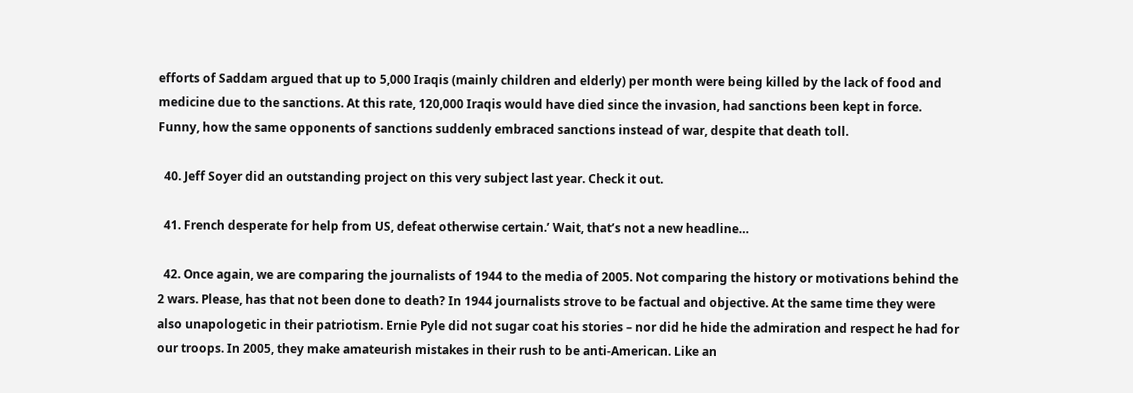efforts of Saddam argued that up to 5,000 Iraqis (mainly children and elderly) per month were being killed by the lack of food and medicine due to the sanctions. At this rate, 120,000 Iraqis would have died since the invasion, had sanctions been kept in force. Funny, how the same opponents of sanctions suddenly embraced sanctions instead of war, despite that death toll.

  40. Jeff Soyer did an outstanding project on this very subject last year. Check it out.

  41. French desperate for help from US, defeat otherwise certain.’ Wait, that’s not a new headline…

  42. Once again, we are comparing the journalists of 1944 to the media of 2005. Not comparing the history or motivations behind the 2 wars. Please, has that not been done to death? In 1944 journalists strove to be factual and objective. At the same time they were also unapologetic in their patriotism. Ernie Pyle did not sugar coat his stories – nor did he hide the admiration and respect he had for our troops. In 2005, they make amateurish mistakes in their rush to be anti-American. Like an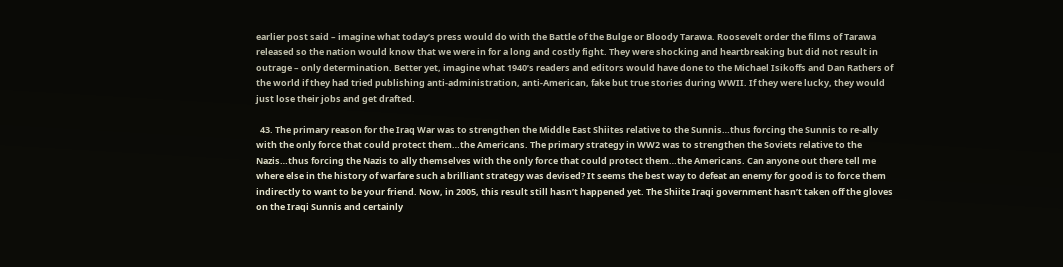earlier post said – imagine what today’s press would do with the Battle of the Bulge or Bloody Tarawa. Roosevelt order the films of Tarawa released so the nation would know that we were in for a long and costly fight. They were shocking and heartbreaking but did not result in outrage – only determination. Better yet, imagine what 1940’s readers and editors would have done to the Michael Isikoffs and Dan Rathers of the world if they had tried publishing anti-administration, anti-American, fake but true stories during WWII. If they were lucky, they would just lose their jobs and get drafted.

  43. The primary reason for the Iraq War was to strengthen the Middle East Shiites relative to the Sunnis…thus forcing the Sunnis to re-ally with the only force that could protect them…the Americans. The primary strategy in WW2 was to strengthen the Soviets relative to the Nazis…thus forcing the Nazis to ally themselves with the only force that could protect them…the Americans. Can anyone out there tell me where else in the history of warfare such a brilliant strategy was devised? It seems the best way to defeat an enemy for good is to force them indirectly to want to be your friend. Now, in 2005, this result still hasn’t happened yet. The Shiite Iraqi government hasn’t taken off the gloves on the Iraqi Sunnis and certainly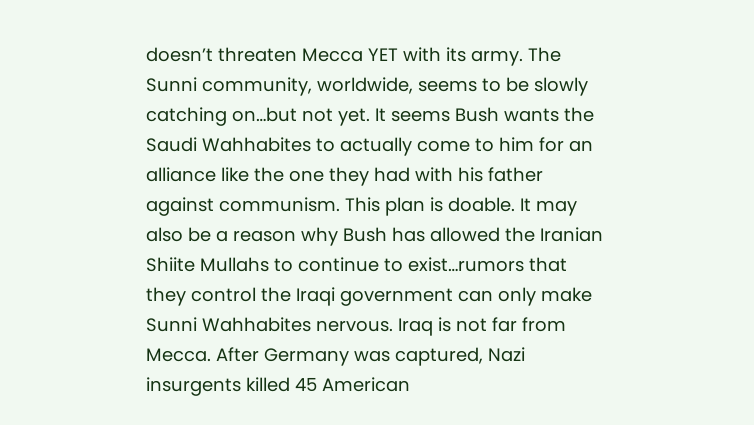doesn’t threaten Mecca YET with its army. The Sunni community, worldwide, seems to be slowly catching on…but not yet. It seems Bush wants the Saudi Wahhabites to actually come to him for an alliance like the one they had with his father against communism. This plan is doable. It may also be a reason why Bush has allowed the Iranian Shiite Mullahs to continue to exist…rumors that they control the Iraqi government can only make Sunni Wahhabites nervous. Iraq is not far from Mecca. After Germany was captured, Nazi insurgents killed 45 American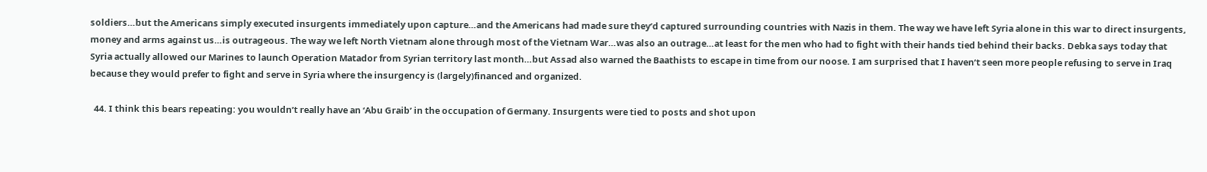soldiers…but the Americans simply executed insurgents immediately upon capture…and the Americans had made sure they’d captured surrounding countries with Nazis in them. The way we have left Syria alone in this war to direct insurgents, money and arms against us…is outrageous. The way we left North Vietnam alone through most of the Vietnam War…was also an outrage…at least for the men who had to fight with their hands tied behind their backs. Debka says today that Syria actually allowed our Marines to launch Operation Matador from Syrian territory last month…but Assad also warned the Baathists to escape in time from our noose. I am surprised that I haven’t seen more people refusing to serve in Iraq because they would prefer to fight and serve in Syria where the insurgency is (largely)financed and organized.

  44. I think this bears repeating: you wouldn’t really have an ‘Abu Graib’ in the occupation of Germany. Insurgents were tied to posts and shot upon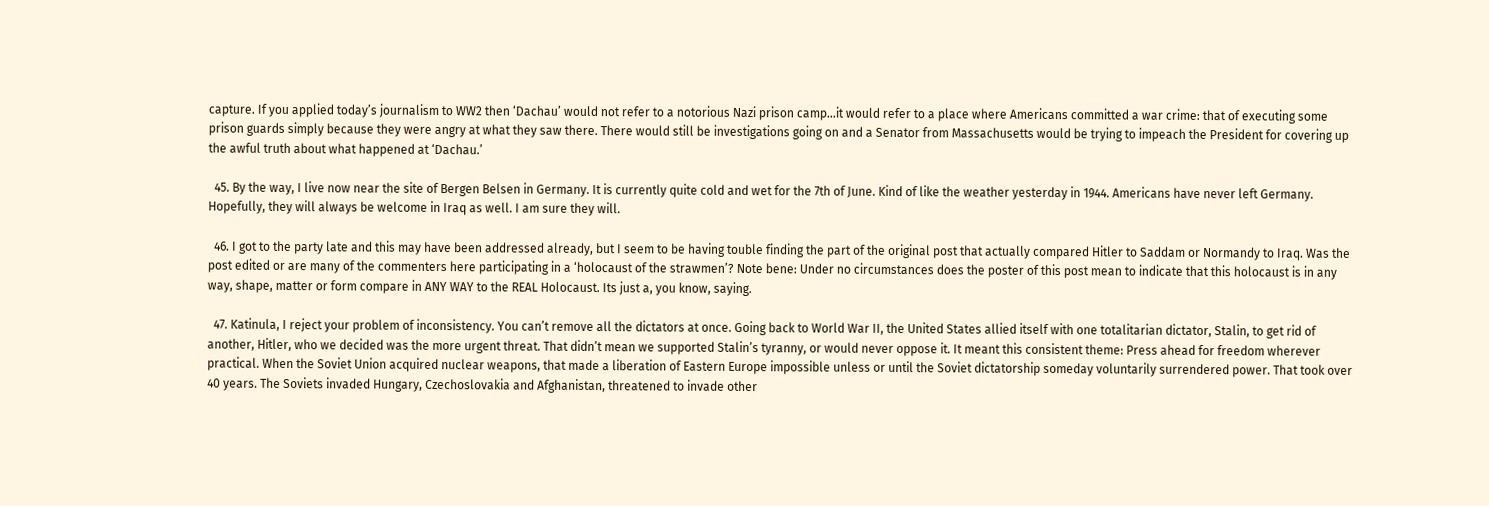capture. If you applied today’s journalism to WW2 then ‘Dachau’ would not refer to a notorious Nazi prison camp…it would refer to a place where Americans committed a war crime: that of executing some prison guards simply because they were angry at what they saw there. There would still be investigations going on and a Senator from Massachusetts would be trying to impeach the President for covering up the awful truth about what happened at ‘Dachau.’

  45. By the way, I live now near the site of Bergen Belsen in Germany. It is currently quite cold and wet for the 7th of June. Kind of like the weather yesterday in 1944. Americans have never left Germany. Hopefully, they will always be welcome in Iraq as well. I am sure they will.

  46. I got to the party late and this may have been addressed already, but I seem to be having touble finding the part of the original post that actually compared Hitler to Saddam or Normandy to Iraq. Was the post edited or are many of the commenters here participating in a ‘holocaust of the strawmen’? Note bene: Under no circumstances does the poster of this post mean to indicate that this holocaust is in any way, shape, matter or form compare in ANY WAY to the REAL Holocaust. Its just a, you know, saying.

  47. Katinula, I reject your problem of inconsistency. You can’t remove all the dictators at once. Going back to World War II, the United States allied itself with one totalitarian dictator, Stalin, to get rid of another, Hitler, who we decided was the more urgent threat. That didn’t mean we supported Stalin’s tyranny, or would never oppose it. It meant this consistent theme: Press ahead for freedom wherever practical. When the Soviet Union acquired nuclear weapons, that made a liberation of Eastern Europe impossible unless or until the Soviet dictatorship someday voluntarily surrendered power. That took over 40 years. The Soviets invaded Hungary, Czechoslovakia and Afghanistan, threatened to invade other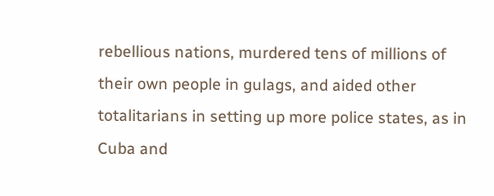rebellious nations, murdered tens of millions of their own people in gulags, and aided other totalitarians in setting up more police states, as in Cuba and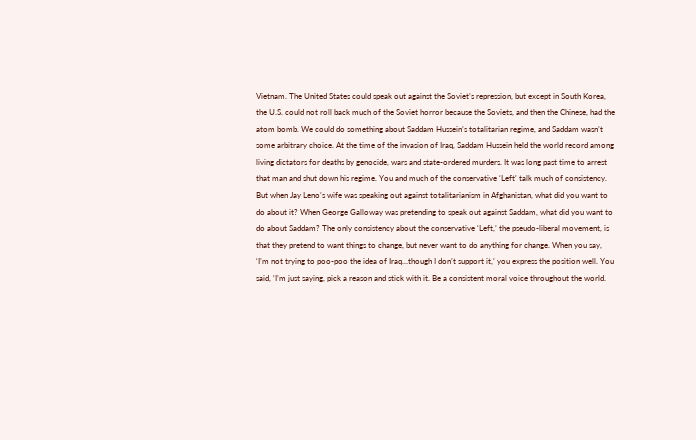Vietnam. The United States could speak out against the Soviet’s repression, but except in South Korea, the U.S. could not roll back much of the Soviet horror because the Soviets, and then the Chinese, had the atom bomb. We could do something about Saddam Hussein’s totalitarian regime, and Saddam wasn’t some arbitrary choice. At the time of the invasion of Iraq, Saddam Hussein held the world record among living dictators for deaths by genocide, wars and state-ordered murders. It was long past time to arrest that man and shut down his regime. You and much of the conservative ‘Left’ talk much of consistency. But when Jay Leno’s wife was speaking out against totalitarianism in Afghanistan, what did you want to do about it? When George Galloway was pretending to speak out against Saddam, what did you want to do about Saddam? The only consistency about the conservative ‘Left,’ the pseudo-liberal movement, is that they pretend to want things to change, but never want to do anything for change. When you say, ‘I’m not trying to poo-poo the idea of Iraq…though I don’t support it,’ you express the position well. You said, ‘I’m just saying, pick a reason and stick with it. Be a consistent moral voice throughout the world.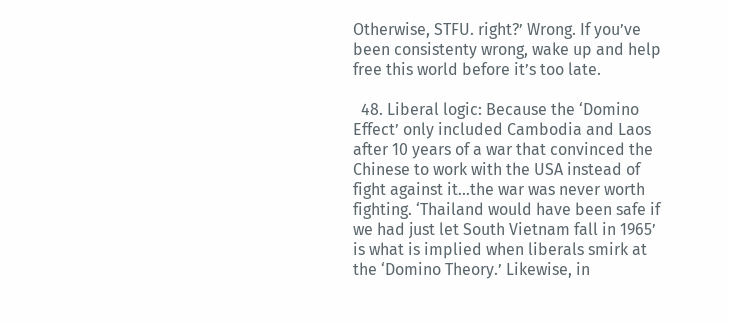Otherwise, STFU. right?’ Wrong. If you’ve been consistenty wrong, wake up and help free this world before it’s too late.

  48. Liberal logic: Because the ‘Domino Effect’ only included Cambodia and Laos after 10 years of a war that convinced the Chinese to work with the USA instead of fight against it…the war was never worth fighting. ‘Thailand would have been safe if we had just let South Vietnam fall in 1965’ is what is implied when liberals smirk at the ‘Domino Theory.’ Likewise, in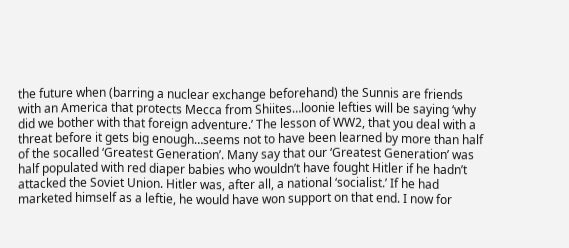the future when (barring a nuclear exchange beforehand) the Sunnis are friends with an America that protects Mecca from Shiites…loonie lefties will be saying ‘why did we bother with that foreign adventure.’ The lesson of WW2, that you deal with a threat before it gets big enough…seems not to have been learned by more than half of the socalled ‘Greatest Generation’. Many say that our ‘Greatest Generation’ was half populated with red diaper babies who wouldn’t have fought Hitler if he hadn’t attacked the Soviet Union. Hitler was, after all, a national ‘socialist.’ If he had marketed himself as a leftie, he would have won support on that end. I now for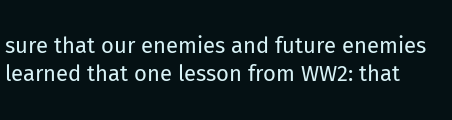sure that our enemies and future enemies learned that one lesson from WW2: that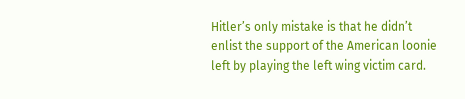Hitler’s only mistake is that he didn’t enlist the support of the American loonie left by playing the left wing victim card.